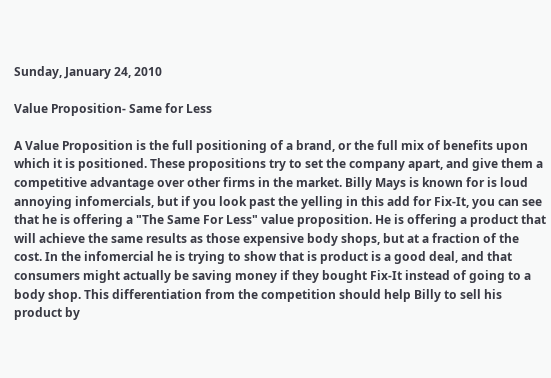Sunday, January 24, 2010

Value Proposition- Same for Less

A Value Proposition is the full positioning of a brand, or the full mix of benefits upon which it is positioned. These propositions try to set the company apart, and give them a competitive advantage over other firms in the market. Billy Mays is known for is loud annoying infomercials, but if you look past the yelling in this add for Fix-It, you can see that he is offering a "The Same For Less" value proposition. He is offering a product that will achieve the same results as those expensive body shops, but at a fraction of the cost. In the infomercial he is trying to show that is product is a good deal, and that consumers might actually be saving money if they bought Fix-It instead of going to a body shop. This differentiation from the competition should help Billy to sell his product by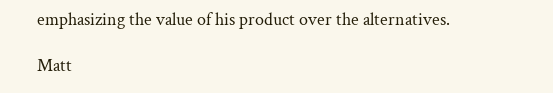emphasizing the value of his product over the alternatives.

Matt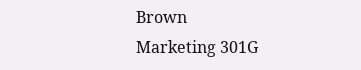Brown
Marketing 301G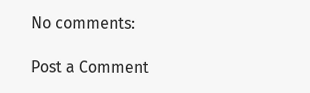No comments:

Post a Comment